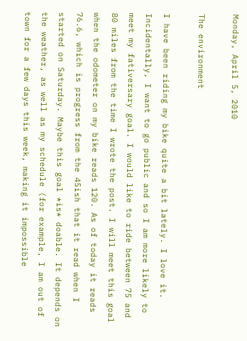Monday, April 5, 2010

The environment

I have been riding my bike quite a bit lately. I love it. Incidentally, I want to go public and so I am more likely to meet my fativersary goal. I would like to ride between 75 and 80 miles from the time I wrote the post. I will meet this goal when the odometer on my bike reads 120. As of today it reads 76.6, which is progress from the 45ish that it read when I started on Saturday. Maybe this goal *is* doable. It depends on the weather, as well as my schedule (for example, I am out of town for a few days this week, making it impossible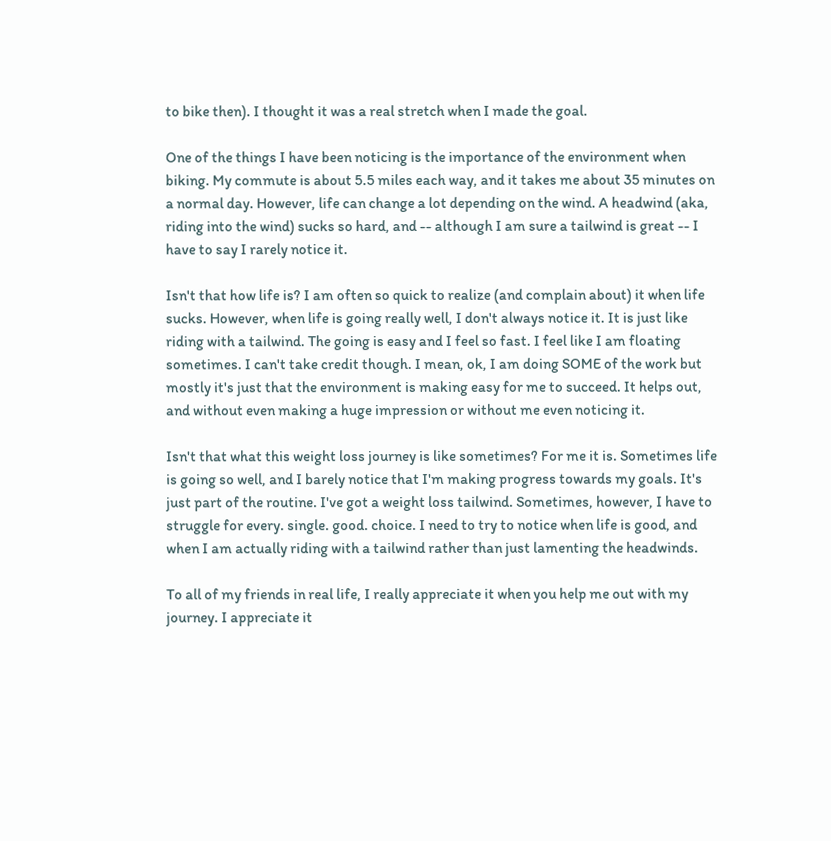to bike then). I thought it was a real stretch when I made the goal.

One of the things I have been noticing is the importance of the environment when biking. My commute is about 5.5 miles each way, and it takes me about 35 minutes on a normal day. However, life can change a lot depending on the wind. A headwind (aka, riding into the wind) sucks so hard, and -- although I am sure a tailwind is great -- I have to say I rarely notice it.

Isn't that how life is? I am often so quick to realize (and complain about) it when life sucks. However, when life is going really well, I don't always notice it. It is just like riding with a tailwind. The going is easy and I feel so fast. I feel like I am floating sometimes. I can't take credit though. I mean, ok, I am doing SOME of the work but mostly it's just that the environment is making easy for me to succeed. It helps out, and without even making a huge impression or without me even noticing it.

Isn't that what this weight loss journey is like sometimes? For me it is. Sometimes life is going so well, and I barely notice that I'm making progress towards my goals. It's just part of the routine. I've got a weight loss tailwind. Sometimes, however, I have to struggle for every. single. good. choice. I need to try to notice when life is good, and when I am actually riding with a tailwind rather than just lamenting the headwinds.

To all of my friends in real life, I really appreciate it when you help me out with my journey. I appreciate it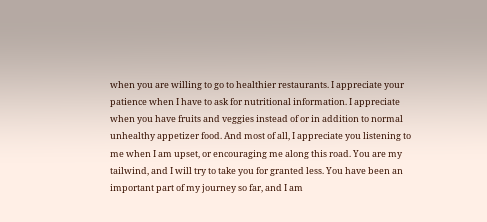when you are willing to go to healthier restaurants. I appreciate your patience when I have to ask for nutritional information. I appreciate when you have fruits and veggies instead of or in addition to normal unhealthy appetizer food. And most of all, I appreciate you listening to me when I am upset, or encouraging me along this road. You are my tailwind, and I will try to take you for granted less. You have been an important part of my journey so far, and I am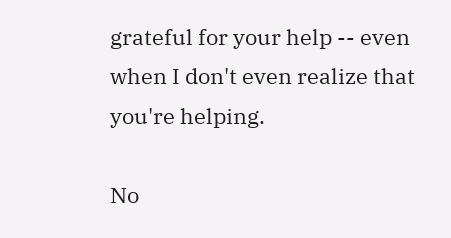grateful for your help -- even when I don't even realize that you're helping.

No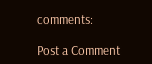comments:

Post a Comment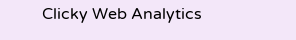Clicky Web Analytics